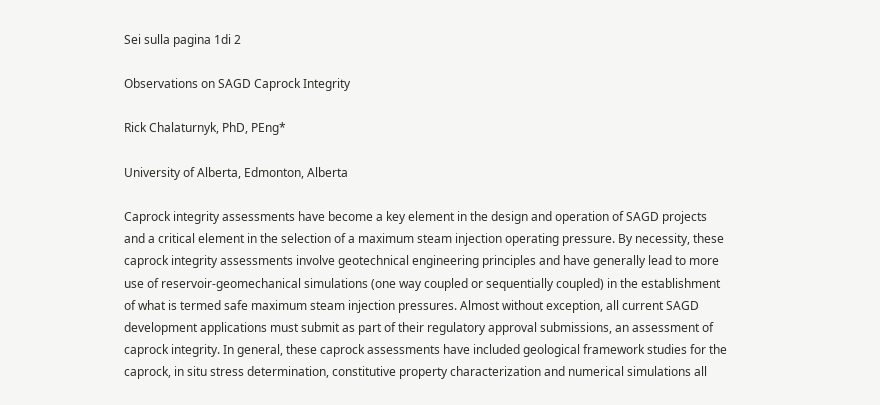Sei sulla pagina 1di 2

Observations on SAGD Caprock Integrity

Rick Chalaturnyk, PhD, PEng*

University of Alberta, Edmonton, Alberta

Caprock integrity assessments have become a key element in the design and operation of SAGD projects
and a critical element in the selection of a maximum steam injection operating pressure. By necessity, these
caprock integrity assessments involve geotechnical engineering principles and have generally lead to more
use of reservoir-geomechanical simulations (one way coupled or sequentially coupled) in the establishment
of what is termed safe maximum steam injection pressures. Almost without exception, all current SAGD
development applications must submit as part of their regulatory approval submissions, an assessment of
caprock integrity. In general, these caprock assessments have included geological framework studies for the
caprock, in situ stress determination, constitutive property characterization and numerical simulations all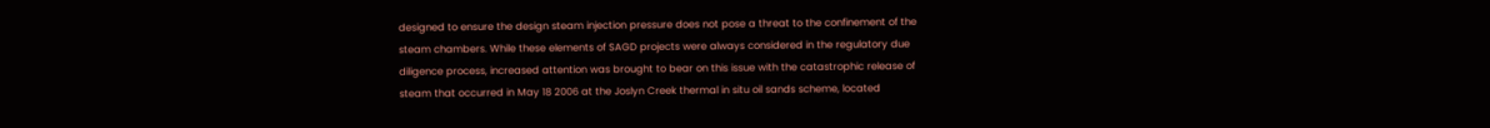designed to ensure the design steam injection pressure does not pose a threat to the confinement of the
steam chambers. While these elements of SAGD projects were always considered in the regulatory due
diligence process, increased attention was brought to bear on this issue with the catastrophic release of
steam that occurred in May 18 2006 at the Joslyn Creek thermal in situ oil sands scheme, located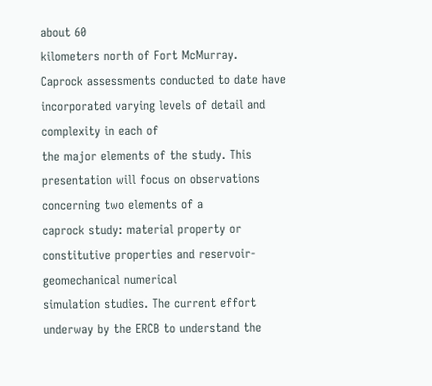about 60
kilometers north of Fort McMurray.
Caprock assessments conducted to date have incorporated varying levels of detail and complexity in each of
the major elements of the study. This presentation will focus on observations concerning two elements of a
caprock study: material property or constitutive properties and reservoir-geomechanical numerical
simulation studies. The current effort underway by the ERCB to understand the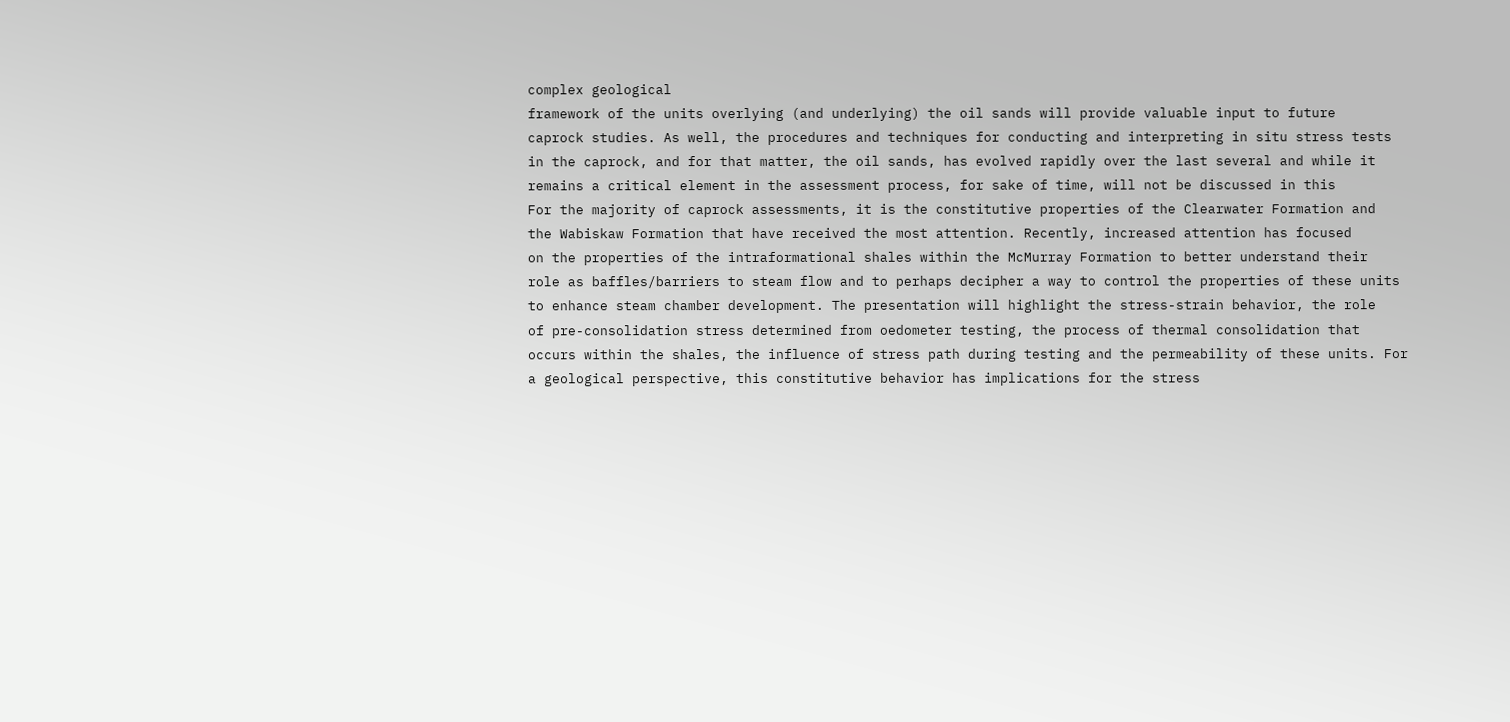complex geological
framework of the units overlying (and underlying) the oil sands will provide valuable input to future
caprock studies. As well, the procedures and techniques for conducting and interpreting in situ stress tests
in the caprock, and for that matter, the oil sands, has evolved rapidly over the last several and while it
remains a critical element in the assessment process, for sake of time, will not be discussed in this
For the majority of caprock assessments, it is the constitutive properties of the Clearwater Formation and
the Wabiskaw Formation that have received the most attention. Recently, increased attention has focused
on the properties of the intraformational shales within the McMurray Formation to better understand their
role as baffles/barriers to steam flow and to perhaps decipher a way to control the properties of these units
to enhance steam chamber development. The presentation will highlight the stress-strain behavior, the role
of pre-consolidation stress determined from oedometer testing, the process of thermal consolidation that
occurs within the shales, the influence of stress path during testing and the permeability of these units. For
a geological perspective, this constitutive behavior has implications for the stress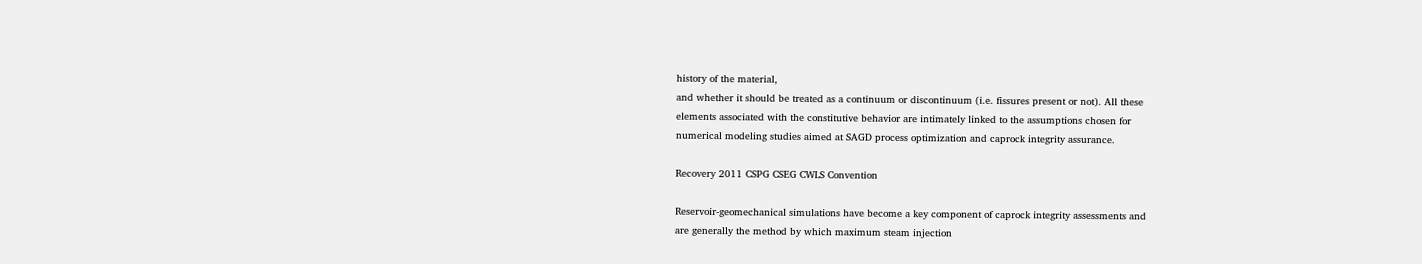history of the material,
and whether it should be treated as a continuum or discontinuum (i.e. fissures present or not). All these
elements associated with the constitutive behavior are intimately linked to the assumptions chosen for
numerical modeling studies aimed at SAGD process optimization and caprock integrity assurance.

Recovery 2011 CSPG CSEG CWLS Convention

Reservoir-geomechanical simulations have become a key component of caprock integrity assessments and
are generally the method by which maximum steam injection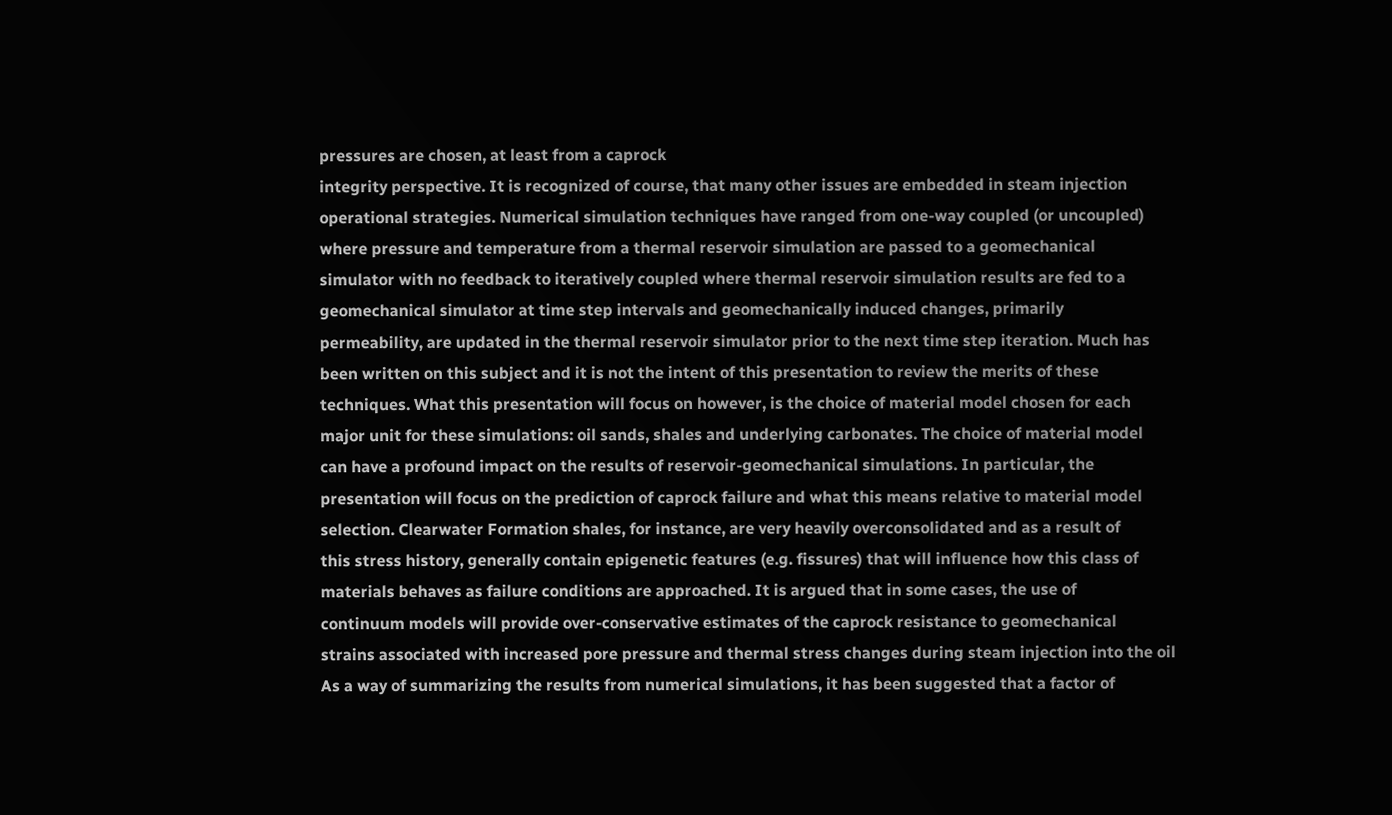pressures are chosen, at least from a caprock
integrity perspective. It is recognized of course, that many other issues are embedded in steam injection
operational strategies. Numerical simulation techniques have ranged from one-way coupled (or uncoupled)
where pressure and temperature from a thermal reservoir simulation are passed to a geomechanical
simulator with no feedback to iteratively coupled where thermal reservoir simulation results are fed to a
geomechanical simulator at time step intervals and geomechanically induced changes, primarily
permeability, are updated in the thermal reservoir simulator prior to the next time step iteration. Much has
been written on this subject and it is not the intent of this presentation to review the merits of these
techniques. What this presentation will focus on however, is the choice of material model chosen for each
major unit for these simulations: oil sands, shales and underlying carbonates. The choice of material model
can have a profound impact on the results of reservoir-geomechanical simulations. In particular, the
presentation will focus on the prediction of caprock failure and what this means relative to material model
selection. Clearwater Formation shales, for instance, are very heavily overconsolidated and as a result of
this stress history, generally contain epigenetic features (e.g. fissures) that will influence how this class of
materials behaves as failure conditions are approached. It is argued that in some cases, the use of
continuum models will provide over-conservative estimates of the caprock resistance to geomechanical
strains associated with increased pore pressure and thermal stress changes during steam injection into the oil
As a way of summarizing the results from numerical simulations, it has been suggested that a factor of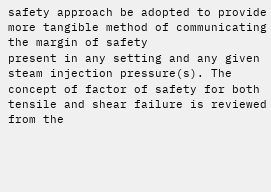safety approach be adopted to provide more tangible method of communicating the margin of safety
present in any setting and any given steam injection pressure(s). The concept of factor of safety for both
tensile and shear failure is reviewed from the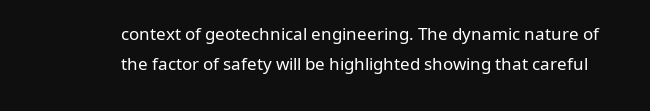context of geotechnical engineering. The dynamic nature of
the factor of safety will be highlighted showing that careful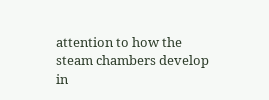attention to how the steam chambers develop
in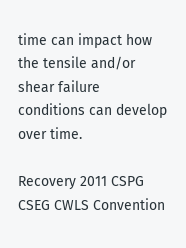time can impact how the tensile and/or shear failure conditions can develop over time.

Recovery 2011 CSPG CSEG CWLS Convention